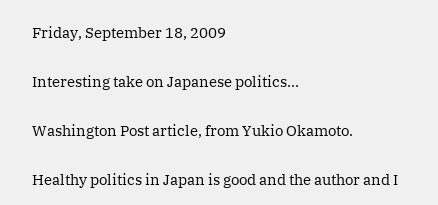Friday, September 18, 2009

Interesting take on Japanese politics...

Washington Post article, from Yukio Okamoto.

Healthy politics in Japan is good and the author and I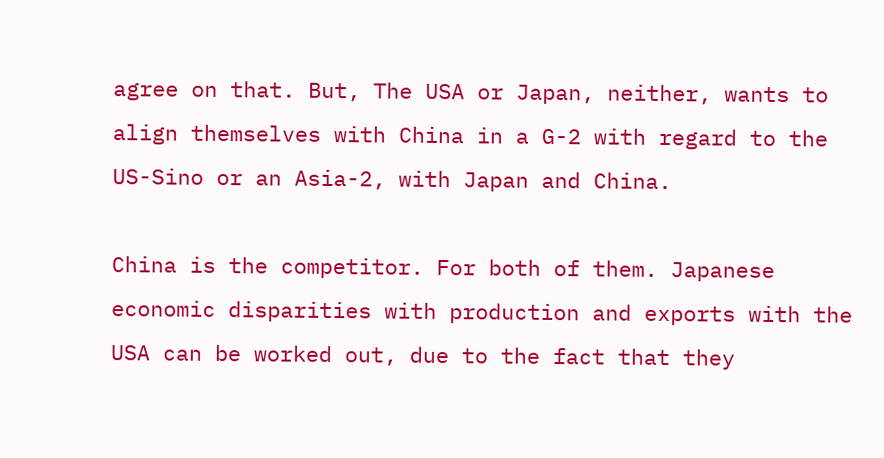agree on that. But, The USA or Japan, neither, wants to align themselves with China in a G-2 with regard to the US-Sino or an Asia-2, with Japan and China.

China is the competitor. For both of them. Japanese economic disparities with production and exports with the USA can be worked out, due to the fact that they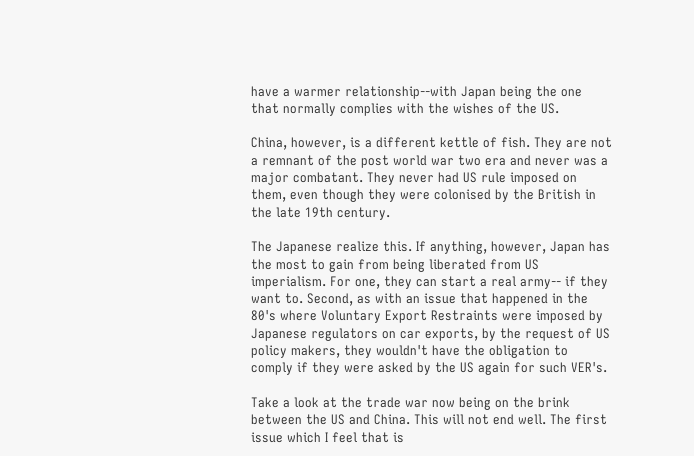have a warmer relationship--with Japan being the one that normally complies with the wishes of the US.

China, however, is a different kettle of fish. They are not a remnant of the post world war two era and never was a major combatant. They never had US rule imposed on them, even though they were colonised by the British in the late 19th century.

The Japanese realize this. If anything, however, Japan has the most to gain from being liberated from US imperialism. For one, they can start a real army-- if they want to. Second, as with an issue that happened in the 80's where Voluntary Export Restraints were imposed by Japanese regulators on car exports, by the request of US policy makers, they wouldn't have the obligation to comply if they were asked by the US again for such VER's.

Take a look at the trade war now being on the brink between the US and China. This will not end well. The first issue which I feel that is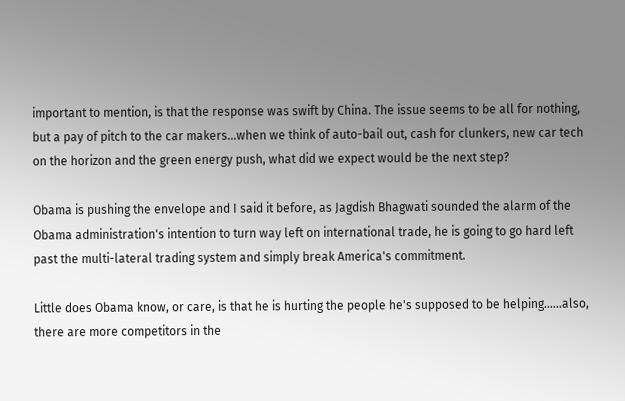important to mention, is that the response was swift by China. The issue seems to be all for nothing, but a pay of pitch to the car makers...when we think of auto-bail out, cash for clunkers, new car tech on the horizon and the green energy push, what did we expect would be the next step?

Obama is pushing the envelope and I said it before, as Jagdish Bhagwati sounded the alarm of the Obama administration's intention to turn way left on international trade, he is going to go hard left past the multi-lateral trading system and simply break America's commitment.

Little does Obama know, or care, is that he is hurting the people he's supposed to be helping......also, there are more competitors in the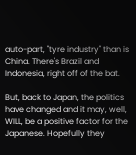auto-part, "tyre industry" than is China. There's Brazil and Indonesia, right off of the bat.

But, back to Japan, the politics have changed and it may, well, WILL, be a positive factor for the Japanese. Hopefully they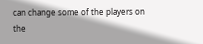can change some of the players on the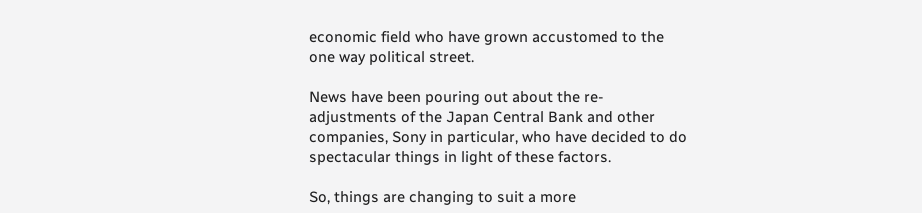economic field who have grown accustomed to the one way political street.

News have been pouring out about the re-adjustments of the Japan Central Bank and other companies, Sony in particular, who have decided to do spectacular things in light of these factors.

So, things are changing to suit a more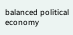balanced political economy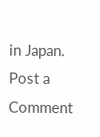in Japan.
Post a Comment